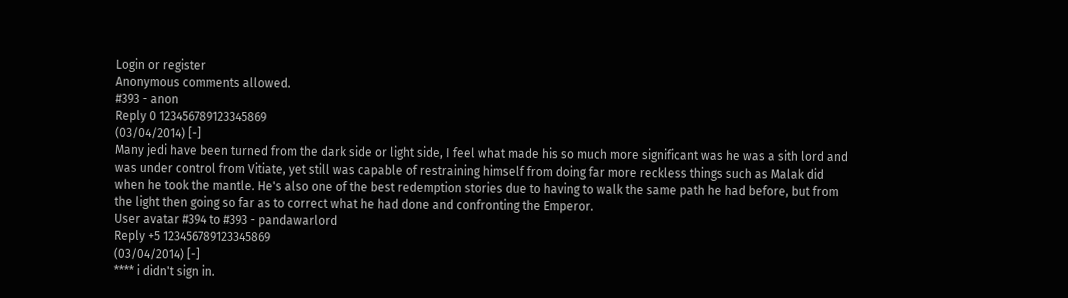Login or register
Anonymous comments allowed.
#393 - anon
Reply 0 123456789123345869
(03/04/2014) [-]
Many jedi have been turned from the dark side or light side, I feel what made his so much more significant was he was a sith lord and was under control from Vitiate, yet still was capable of restraining himself from doing far more reckless things such as Malak did when he took the mantle. He's also one of the best redemption stories due to having to walk the same path he had before, but from the light then going so far as to correct what he had done and confronting the Emperor.
User avatar #394 to #393 - pandawarlord
Reply +5 123456789123345869
(03/04/2014) [-]
**** i didn't sign in.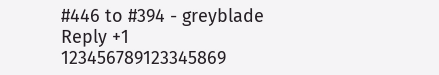#446 to #394 - greyblade
Reply +1 123456789123345869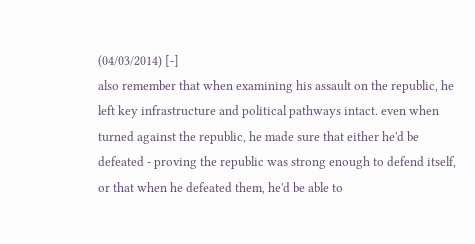(04/03/2014) [-]
also remember that when examining his assault on the republic, he left key infrastructure and political pathways intact. even when turned against the republic, he made sure that either he'd be defeated - proving the republic was strong enough to defend itself, or that when he defeated them, he'd be able to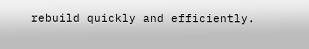rebuild quickly and efficiently.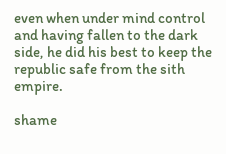even when under mind control and having fallen to the dark side, he did his best to keep the republic safe from the sith empire.

shame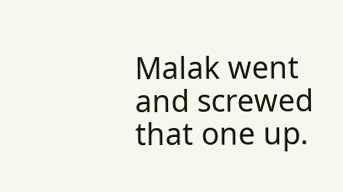Malak went and screwed that one up.